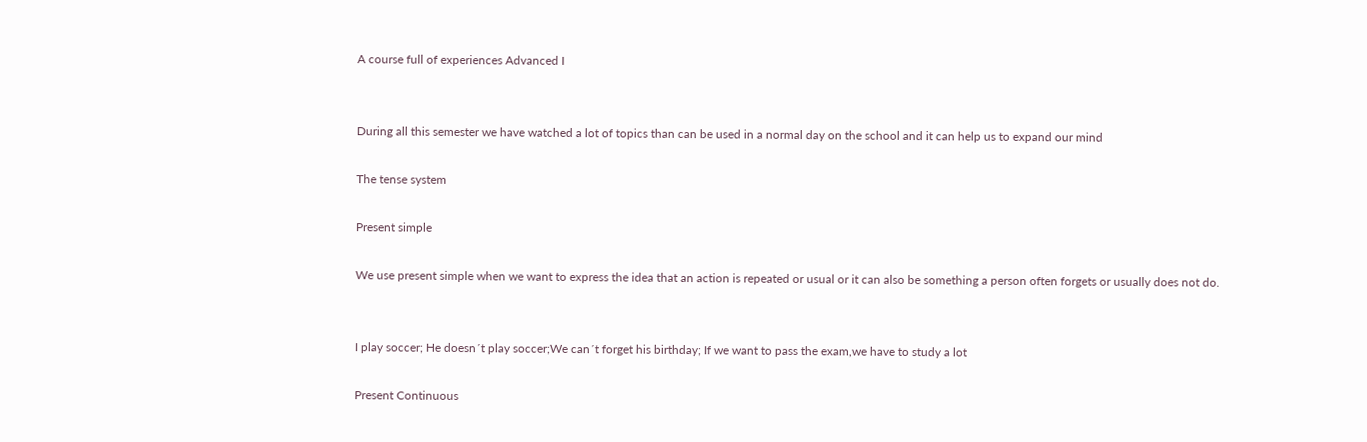A course full of experiences Advanced I


During all this semester we have watched a lot of topics than can be used in a normal day on the school and it can help us to expand our mind

The tense system

Present simple

We use present simple when we want to express the idea that an action is repeated or usual or it can also be something a person often forgets or usually does not do.


I play soccer; He doesn´t play soccer;We can´t forget his birthday; If we want to pass the exam,we have to study a lot

Present Continuous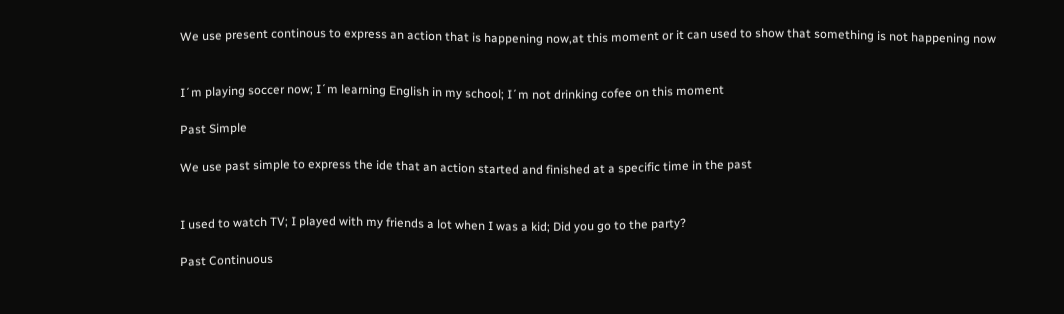We use present continous to express an action that is happening now,at this moment or it can used to show that something is not happening now


I´m playing soccer now; I´m learning English in my school; I´m not drinking cofee on this moment

Past Simple

We use past simple to express the ide that an action started and finished at a specific time in the past


I used to watch TV; I played with my friends a lot when I was a kid; Did you go to the party?

Past Continuous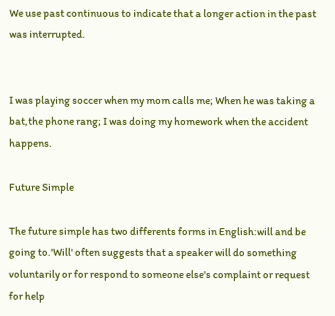We use past continuous to indicate that a longer action in the past was interrupted.


I was playing soccer when my mom calls me; When he was taking a bat,the phone rang; I was doing my homework when the accident happens.

Future Simple

The future simple has two differents forms in English:will and be going to.'Will' often suggests that a speaker will do something voluntarily or for respond to someone else's complaint or request for help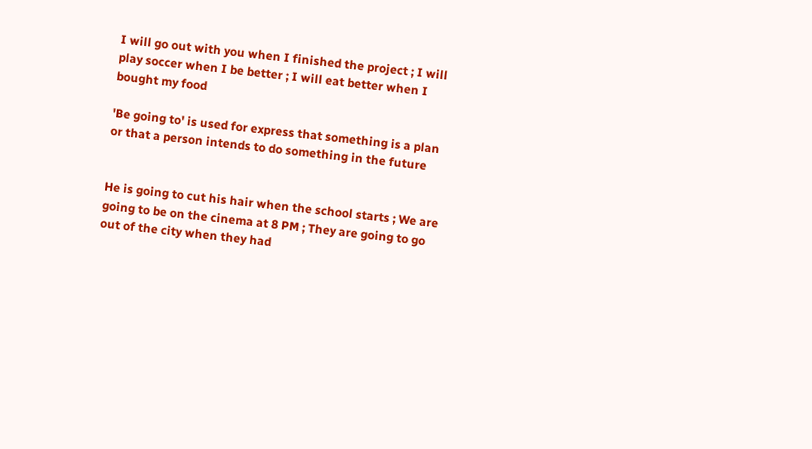I will go out with you when I finished the project ; I will play soccer when I be better ; I will eat better when I bought my food

'Be going to' is used for express that something is a plan or that a person intends to do something in the future


He is going to cut his hair when the school starts ; We are going to be on the cinema at 8 PM ; They are going to go out of the city when they had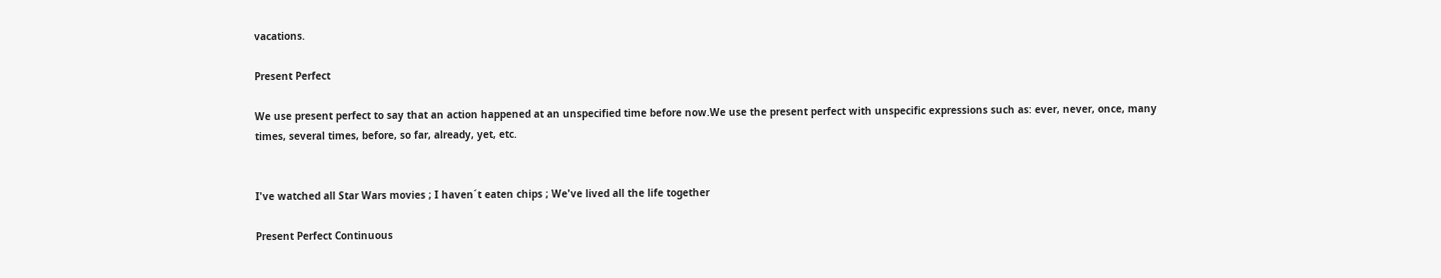vacations.

Present Perfect

We use present perfect to say that an action happened at an unspecified time before now.We use the present perfect with unspecific expressions such as: ever, never, once, many times, several times, before, so far, already, yet, etc.


I've watched all Star Wars movies ; I haven´t eaten chips ; We've lived all the life together

Present Perfect Continuous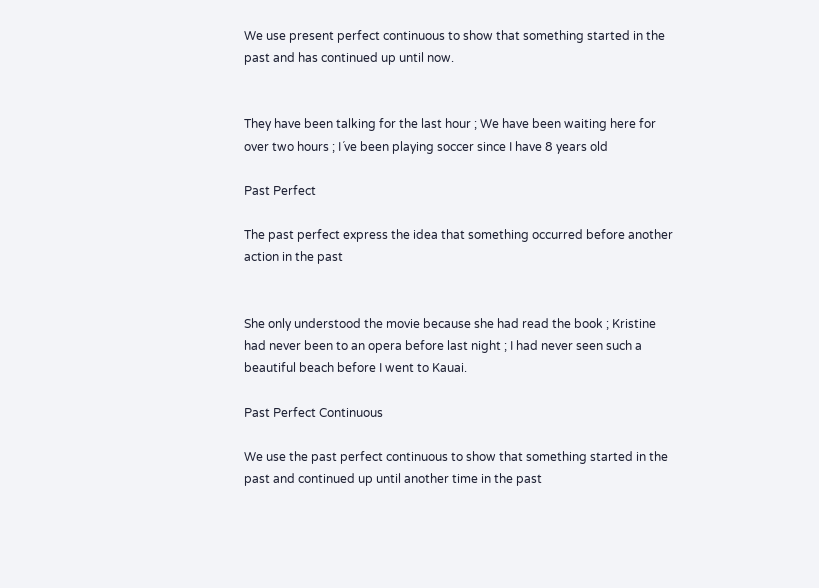We use present perfect continuous to show that something started in the past and has continued up until now.


They have been talking for the last hour ; We have been waiting here for over two hours ; I´ve been playing soccer since I have 8 years old

Past Perfect

The past perfect express the idea that something occurred before another action in the past


She only understood the movie because she had read the book ; Kristine had never been to an opera before last night ; I had never seen such a beautiful beach before I went to Kauai.

Past Perfect Continuous

We use the past perfect continuous to show that something started in the past and continued up until another time in the past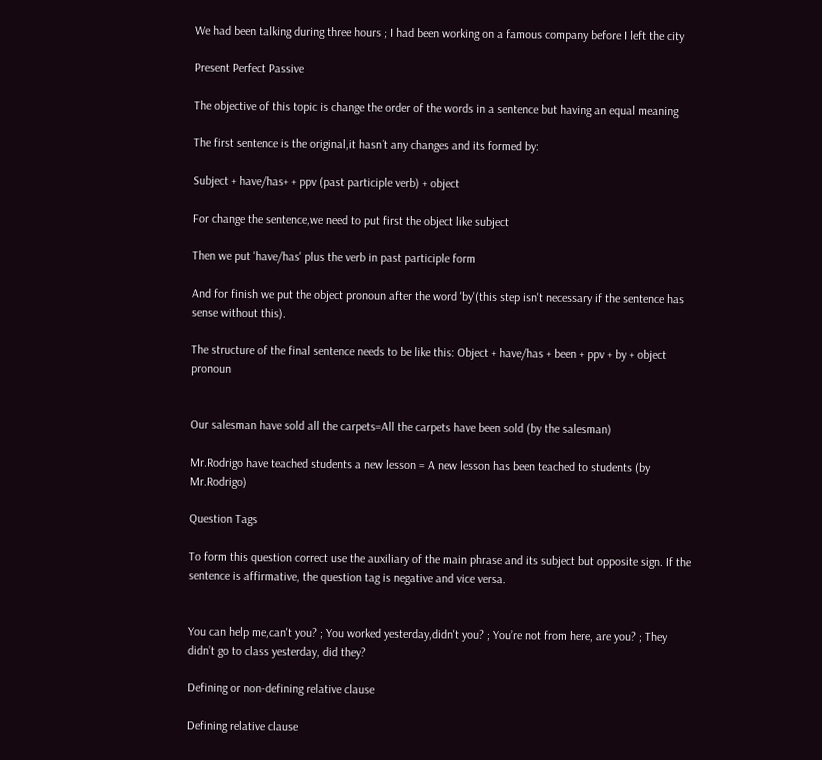We had been talking during three hours ; I had been working on a famous company before I left the city

Present Perfect Passive

The objective of this topic is change the order of the words in a sentence but having an equal meaning

The first sentence is the original,it hasn´t any changes and its formed by:

Subject + have/has+ + ppv (past participle verb) + object

For change the sentence,we need to put first the object like subject

Then we put 'have/has' plus the verb in past participle form

And for finish we put the object pronoun after the word 'by'(this step isn't necessary if the sentence has sense without this).

The structure of the final sentence needs to be like this: Object + have/has + been + ppv + by + object pronoun


Our salesman have sold all the carpets=All the carpets have been sold (by the salesman)

Mr.Rodrigo have teached students a new lesson = A new lesson has been teached to students (by Mr.Rodrigo)

Question Tags

To form this question correct use the auxiliary of the main phrase and its subject but opposite sign. If the sentence is affirmative, the question tag is negative and vice versa.


You can help me,can't you? ; You worked yesterday,didn't you? ; You’re not from here, are you? ; They didn’t go to class yesterday, did they?

Defining or non-defining relative clause

Defining relative clause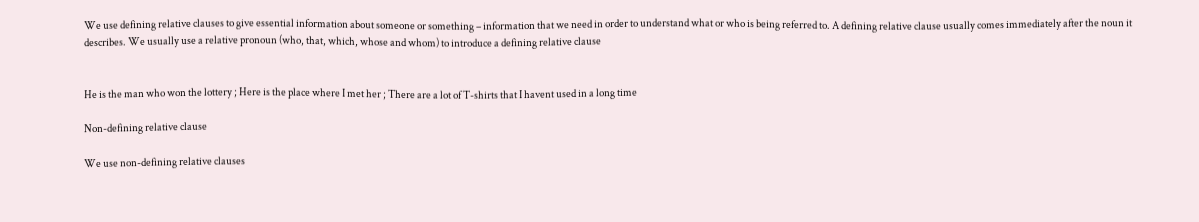We use defining relative clauses to give essential information about someone or something – information that we need in order to understand what or who is being referred to. A defining relative clause usually comes immediately after the noun it describes. We usually use a relative pronoun (who, that, which, whose and whom) to introduce a defining relative clause


He is the man who won the lottery ; Here is the place where I met her ; There are a lot of T-shirts that I havent used in a long time

Non-defining relative clause

We use non-defining relative clauses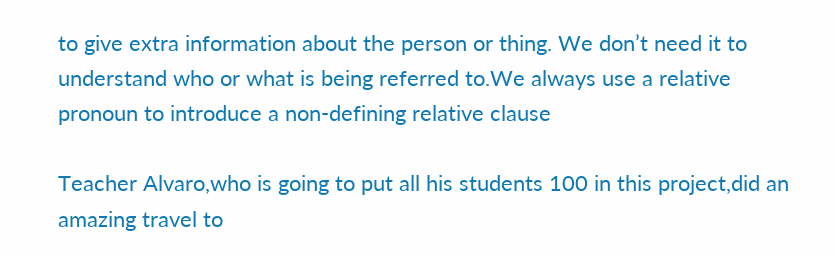to give extra information about the person or thing. We don’t need it to understand who or what is being referred to.We always use a relative pronoun to introduce a non-defining relative clause

Teacher Alvaro,who is going to put all his students 100 in this project,did an amazing travel to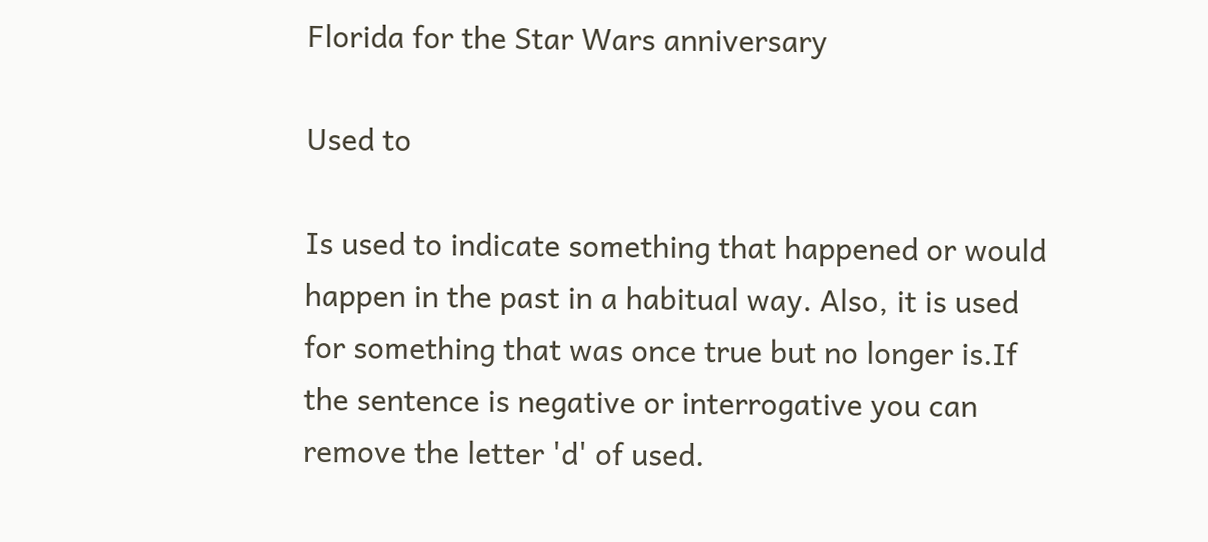Florida for the Star Wars anniversary

Used to

Is used to indicate something that happened or would happen in the past in a habitual way. Also, it is used for something that was once true but no longer is.If the sentence is negative or interrogative you can remove the letter 'd' of used.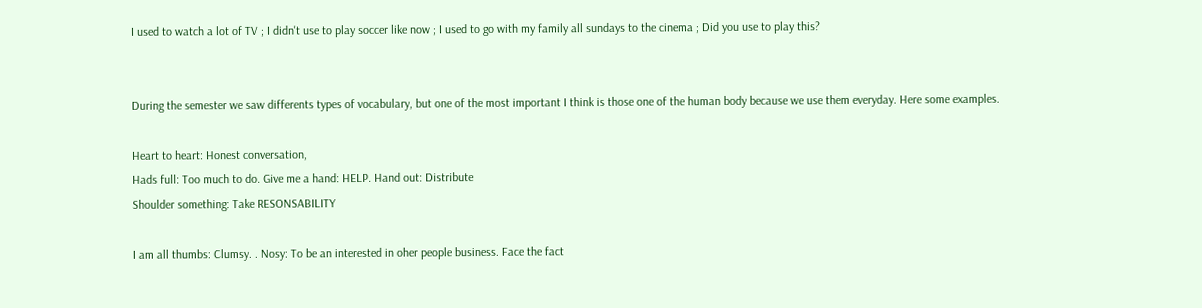I used to watch a lot of TV ; I didn't use to play soccer like now ; I used to go with my family all sundays to the cinema ; Did you use to play this?


During the semester we saw differents types of vocabulary, but one of the most important I think is those one of the human body because we use them everyday. Here some examples.

Heart to heart: Honest conversation,
Hads full: Too much to do. Give me a hand: HELP. Hand out: Distribute
Shoulder something: Take RESONSABILITY

I am all thumbs: Clumsy. . Nosy: To be an interested in oher people business. Face the fact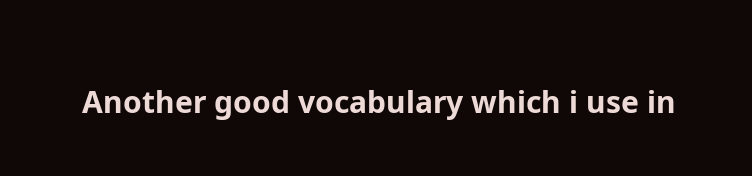Another good vocabulary which i use in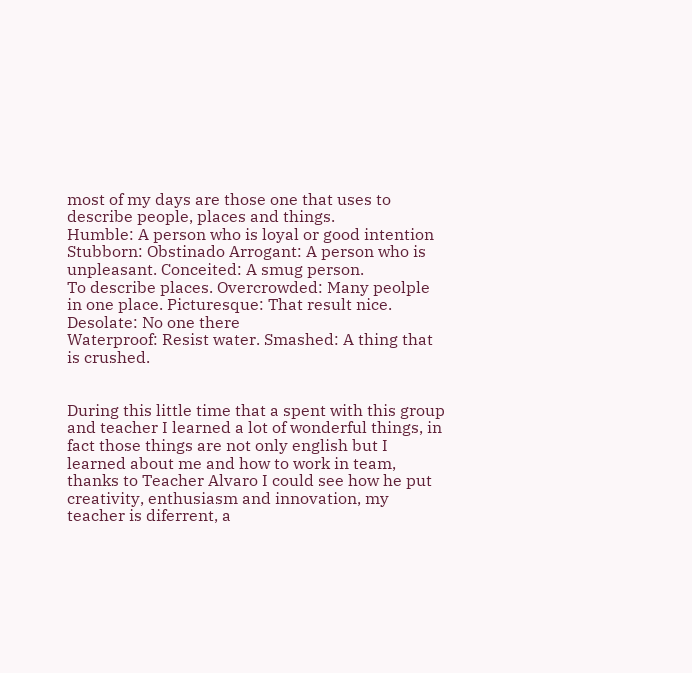most of my days are those one that uses to describe people, places and things.
Humble: A person who is loyal or good intention Stubborn: Obstinado Arrogant: A person who is unpleasant. Conceited: A smug person.
To describe places. Overcrowded: Many peolple in one place. Picturesque: That result nice. Desolate: No one there
Waterproof: Resist water. Smashed: A thing that is crushed.


During this little time that a spent with this group and teacher I learned a lot of wonderful things, in fact those things are not only english but I learned about me and how to work in team, thanks to Teacher Alvaro I could see how he put creativity, enthusiasm and innovation, my teacher is diferrent, a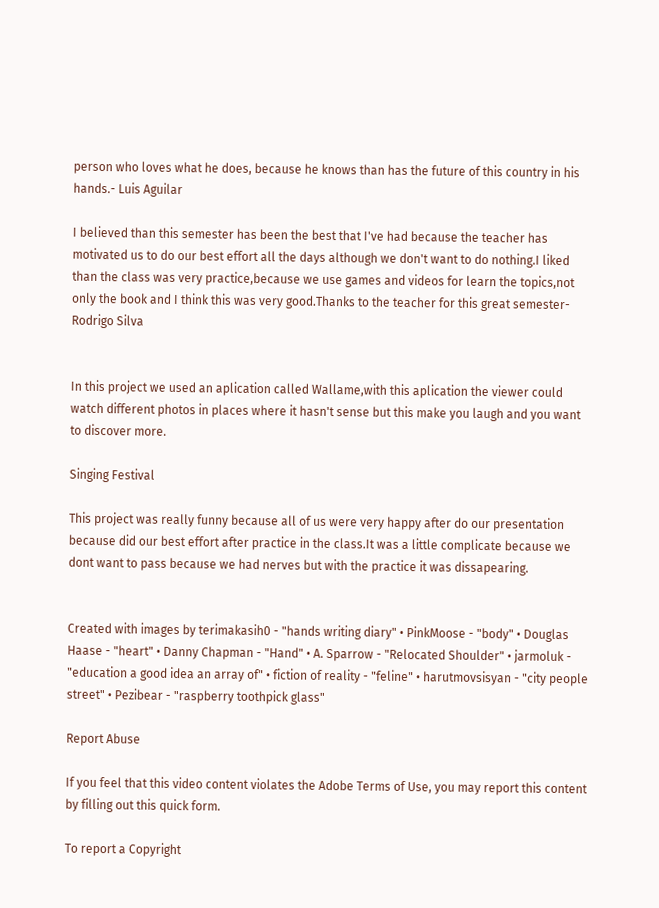person who loves what he does, because he knows than has the future of this country in his hands.- Luis Aguilar

I believed than this semester has been the best that I've had because the teacher has motivated us to do our best effort all the days although we don't want to do nothing.I liked than the class was very practice,because we use games and videos for learn the topics,not only the book and I think this was very good.Thanks to the teacher for this great semester-Rodrigo Silva


In this project we used an aplication called Wallame,with this aplication the viewer could watch different photos in places where it hasn't sense but this make you laugh and you want to discover more.

Singing Festival

This project was really funny because all of us were very happy after do our presentation because did our best effort after practice in the class.It was a little complicate because we dont want to pass because we had nerves but with the practice it was dissapearing.


Created with images by terimakasih0 - "hands writing diary" • PinkMoose - "body" • Douglas Haase - "heart" • Danny Chapman - "Hand" • A. Sparrow - "Relocated Shoulder" • jarmoluk - "education a good idea an array of" • fiction of reality - "feline" • harutmovsisyan - "city people street" • Pezibear - "raspberry toothpick glass"

Report Abuse

If you feel that this video content violates the Adobe Terms of Use, you may report this content by filling out this quick form.

To report a Copyright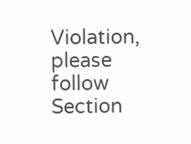Violation, please follow Section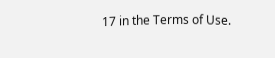17 in the Terms of Use.